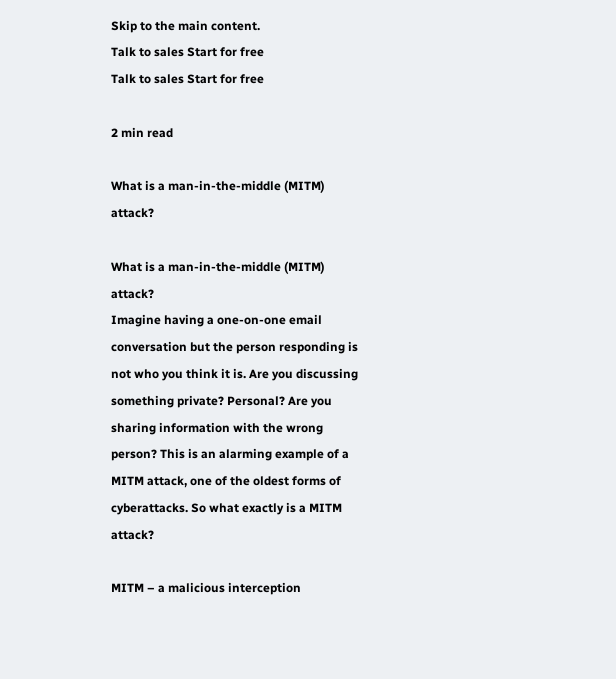Skip to the main content.
Talk to sales Start for free
Talk to sales Start for free

2 min read

What is a man-in-the-middle (MITM) attack?

What is a man-in-the-middle (MITM) attack?
Imagine having a one-on-one email conversation but the person responding is not who you think it is. Are you discussing something private? Personal? Are you sharing information with the wrong person? This is an alarming example of a MITM attack, one of the oldest forms of cyberattacks. So what exactly is a MITM attack?

MITM – a malicious interception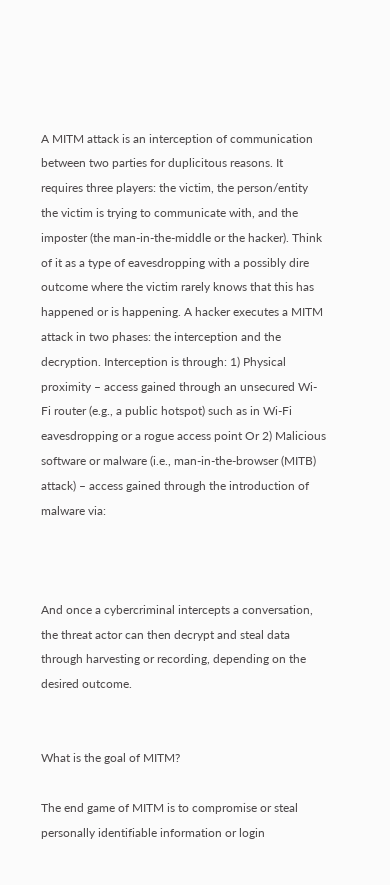A MITM attack is an interception of communication between two parties for duplicitous reasons. It requires three players: the victim, the person/entity the victim is trying to communicate with, and the imposter (the man-in-the-middle or the hacker). Think of it as a type of eavesdropping with a possibly dire outcome where the victim rarely knows that this has happened or is happening. A hacker executes a MITM attack in two phases: the interception and the decryption. Interception is through: 1) Physical proximity – access gained through an unsecured Wi-Fi router (e.g., a public hotspot) such as in Wi-Fi eavesdropping or a rogue access point Or 2) Malicious software or malware (i.e., man-in-the-browser (MITB) attack) – access gained through the introduction of malware via:



And once a cybercriminal intercepts a conversation, the threat actor can then decrypt and steal data through harvesting or recording, depending on the desired outcome.


What is the goal of MITM?

The end game of MITM is to compromise or steal personally identifiable information or login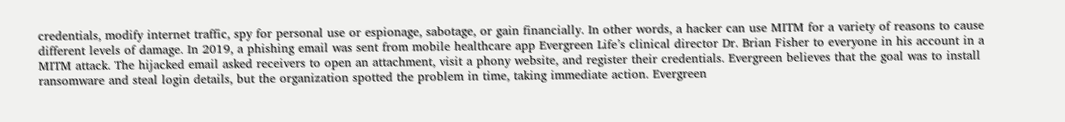credentials, modify internet traffic, spy for personal use or espionage, sabotage, or gain financially. In other words, a hacker can use MITM for a variety of reasons to cause different levels of damage. In 2019, a phishing email was sent from mobile healthcare app Evergreen Life’s clinical director Dr. Brian Fisher to everyone in his account in a MITM attack. The hijacked email asked receivers to open an attachment, visit a phony website, and register their credentials. Evergreen believes that the goal was to install ransomware and steal login details, but the organization spotted the problem in time, taking immediate action. Evergreen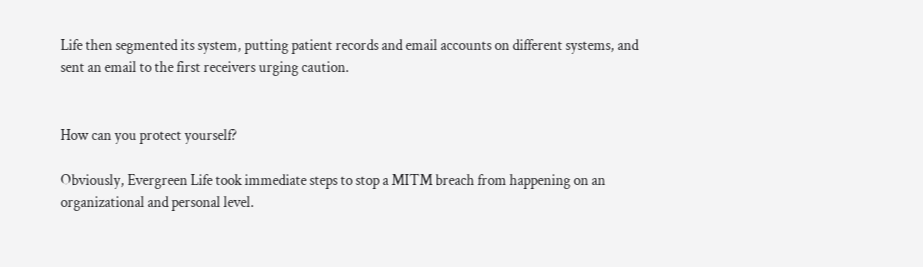Life then segmented its system, putting patient records and email accounts on different systems, and sent an email to the first receivers urging caution.


How can you protect yourself?

Obviously, Evergreen Life took immediate steps to stop a MITM breach from happening on an organizational and personal level.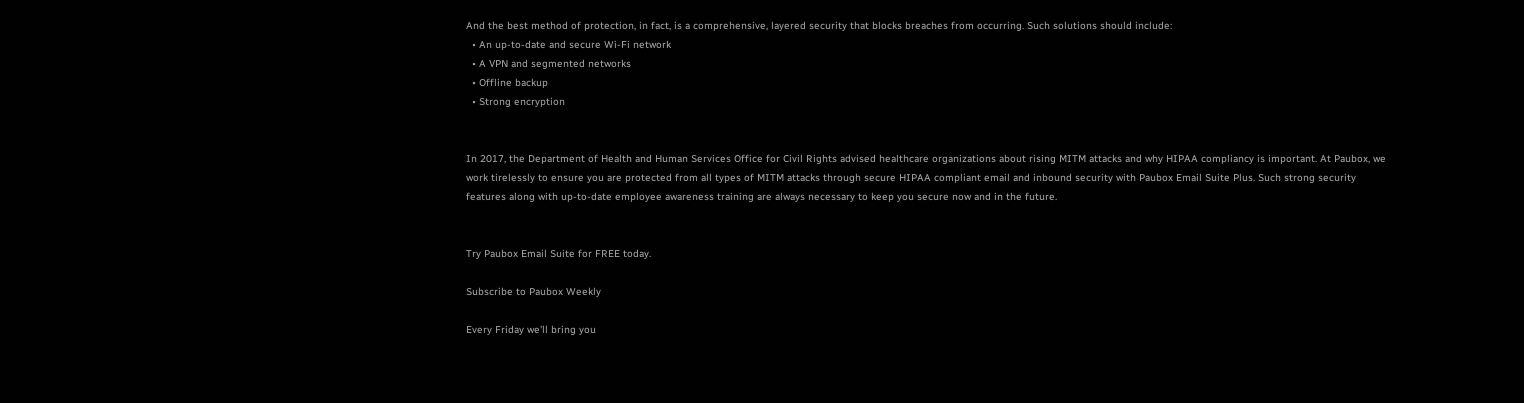And the best method of protection, in fact, is a comprehensive, layered security that blocks breaches from occurring. Such solutions should include:
  • An up-to-date and secure Wi-Fi network
  • A VPN and segmented networks
  • Offline backup
  • Strong encryption


In 2017, the Department of Health and Human Services Office for Civil Rights advised healthcare organizations about rising MITM attacks and why HIPAA compliancy is important. At Paubox, we work tirelessly to ensure you are protected from all types of MITM attacks through secure HIPAA compliant email and inbound security with Paubox Email Suite Plus. Such strong security features along with up-to-date employee awareness training are always necessary to keep you secure now and in the future.


Try Paubox Email Suite for FREE today.

Subscribe to Paubox Weekly

Every Friday we'll bring you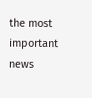the most important news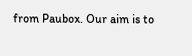from Paubox. Our aim is to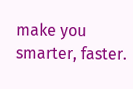make you smarter, faster.